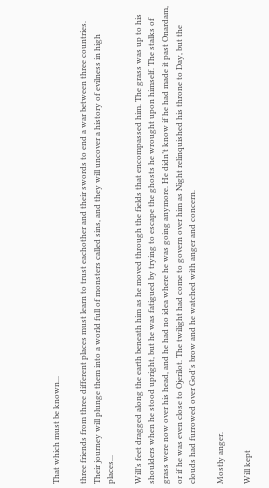That which must be known...

three friends from three different places must learn to trust eachother and their swords to end a war between three countries. Their journey will plunge them into a world full of monsters called sins, and they will uncover a history of evilness in high places...

Will’s feet dragged along the earth beneath him as he moved through the fields that encompassed him. The grass was up to his shoulders when he stood upright, but he was fatigued by trying to escape the ghosts he wrought upon himself. The stalks of grass were now over his head, and he had no idea where he was going anymore. He didn’t know if he had made it past Onardam, or if he was even close to Ojerilot. The twilight had come to govern over him as Night relinquished his throne to Day, but the clouds had furrowed over God's brow and he watched with anger and concern.

Mostly anger.

Will kept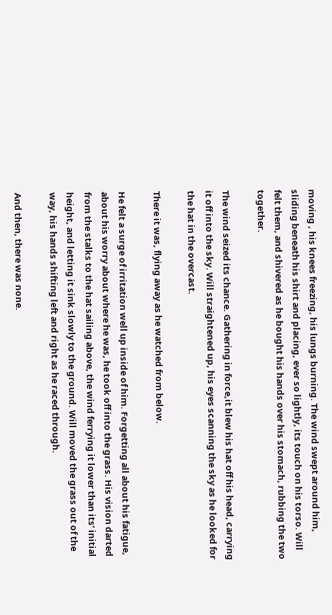moving , his knees freezing, his lungs burning. The wind swept around him, sliding beneath his shirt and placing, ever so lightly, its touch on his torso. Will felt them, and shivered as he bought his hands over his stomach, rubbing the two together.

The wind seized its chance. Gathering in force,it blew his hat off his head, carrying it off into the sky. Will straightened up, his eyes scanning the sky as he looked for the hat in the overcast.

There it was, flying away as he watched from below.

He felt a surge of irritation well up inside of him. Forgetting all about his fatigue, about his worry about where he was, he took off into the grass. His vision darted from the stalks to the hat sailing above, the wind ferrying it lower than its’ initial height, and letting it sink slowly to the ground. Will moved the grass out of the way, his hands shifting left and right as he raced through.

And then, there was none.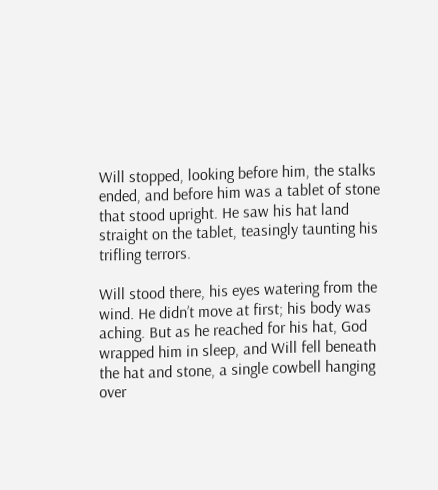Will stopped, looking before him, the stalks ended, and before him was a tablet of stone that stood upright. He saw his hat land straight on the tablet, teasingly taunting his trifling terrors.

Will stood there, his eyes watering from the wind. He didn’t move at first; his body was aching. But as he reached for his hat, God wrapped him in sleep, and Will fell beneath the hat and stone, a single cowbell hanging over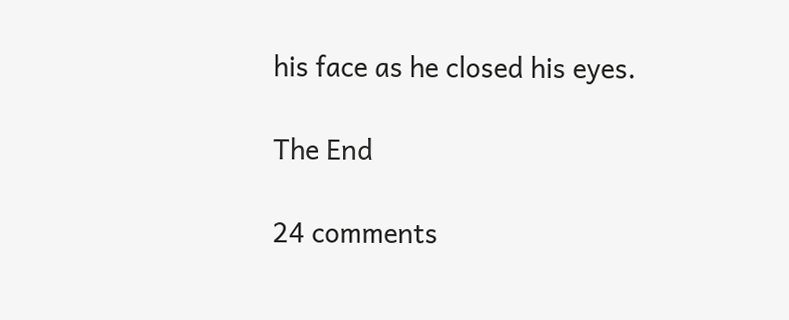his face as he closed his eyes.

The End

24 comments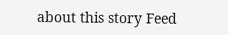about this story Feed